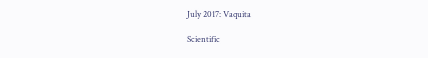July 2017: Vaquita

Scientific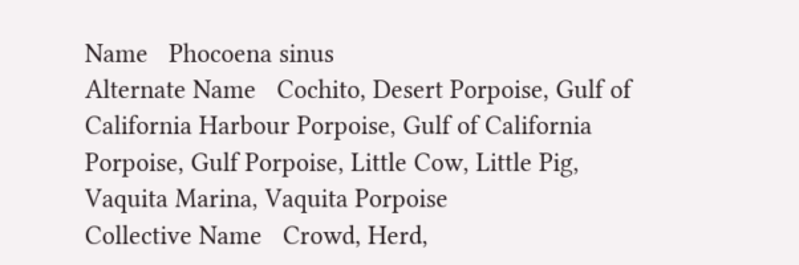Name   Phocoena sinus
Alternate Name   Cochito, Desert Porpoise, Gulf of California Harbour Porpoise, Gulf of California Porpoise, Gulf Porpoise, Little Cow, Little Pig, Vaquita Marina, Vaquita Porpoise
Collective Name   Crowd, Herd,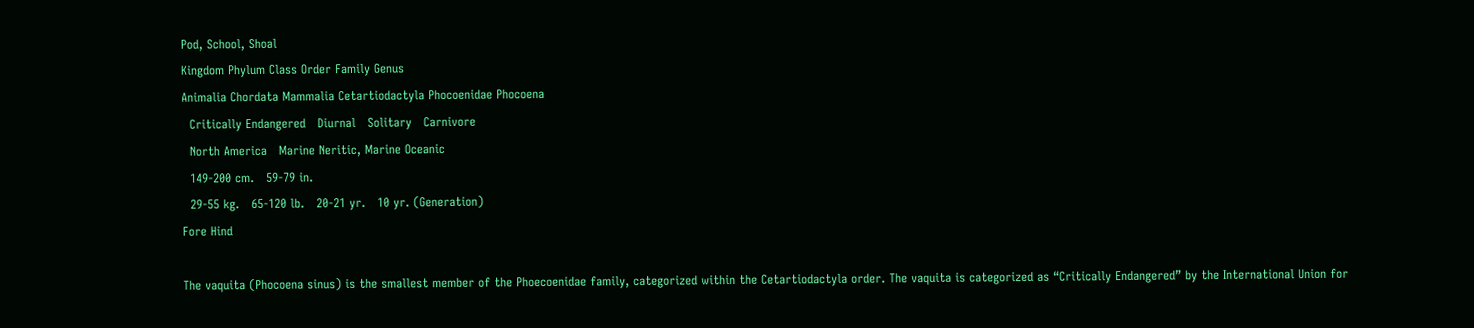Pod, School, Shoal
Kingdom Phylum Class Order Family Genus
Animalia Chordata Mammalia Cetartiodactyla Phocoenidae Phocoena
  Critically Endangered   Diurnal   Solitary   Carnivore
  North America   Marine Neritic, Marine Oceanic
  149-200 cm.   59-79 in.
  29-55 kg.   65-120 lb.   20-21 yr.   10 yr. (Generation)
Fore Hind

The vaquita (Phocoena sinus) is the smallest member of the Phoecoenidae family, categorized within the Cetartiodactyla order. The vaquita is categorized as “Critically Endangered” by the International Union for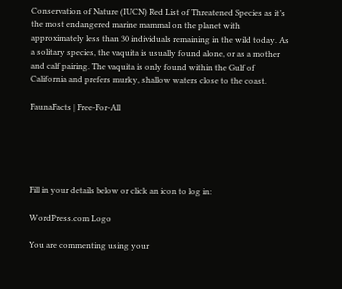Conservation of Nature (IUCN) Red List of Threatened Species as it’s the most endangered marine mammal on the planet with approximately less than 30 individuals remaining in the wild today. As a solitary species, the vaquita is usually found alone, or as a mother and calf pairing. The vaquita is only found within the Gulf of California and prefers murky, shallow waters close to the coast.

FaunaFacts | Free-For-All





Fill in your details below or click an icon to log in:

WordPress.com Logo

You are commenting using your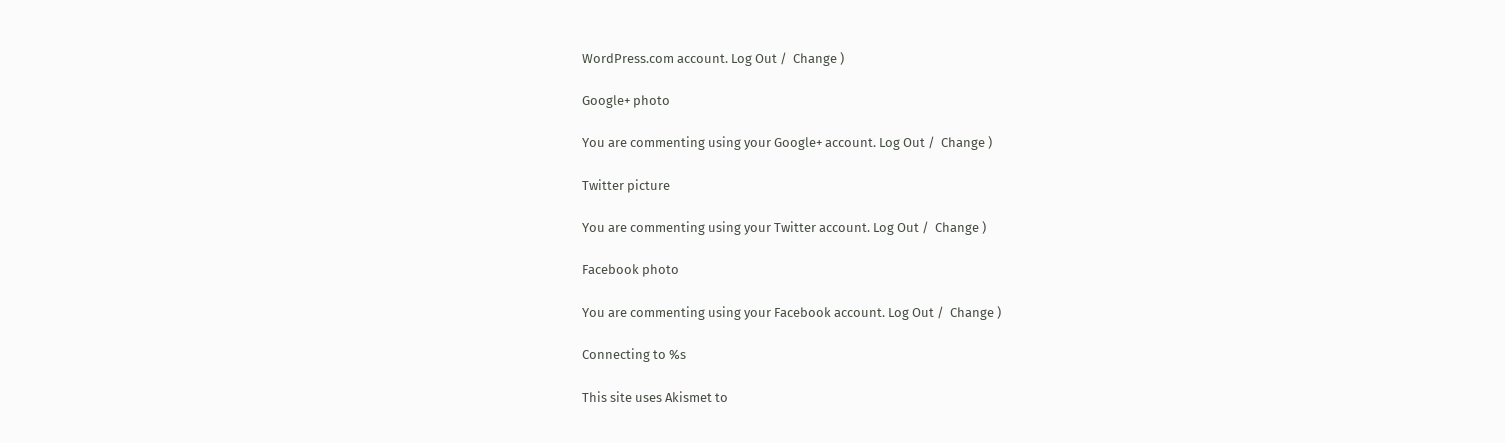WordPress.com account. Log Out /  Change )

Google+ photo

You are commenting using your Google+ account. Log Out /  Change )

Twitter picture

You are commenting using your Twitter account. Log Out /  Change )

Facebook photo

You are commenting using your Facebook account. Log Out /  Change )

Connecting to %s

This site uses Akismet to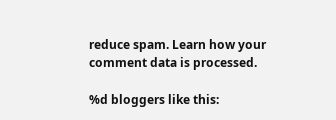reduce spam. Learn how your comment data is processed.

%d bloggers like this: